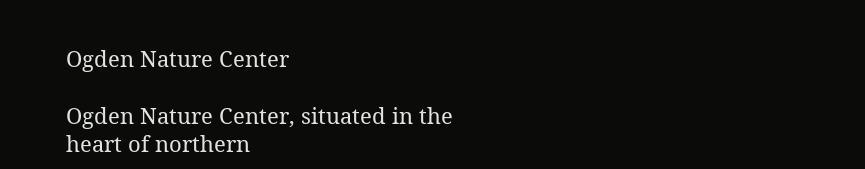Ogden Nature Center

Ogden Nature Center, situated in the heart of northern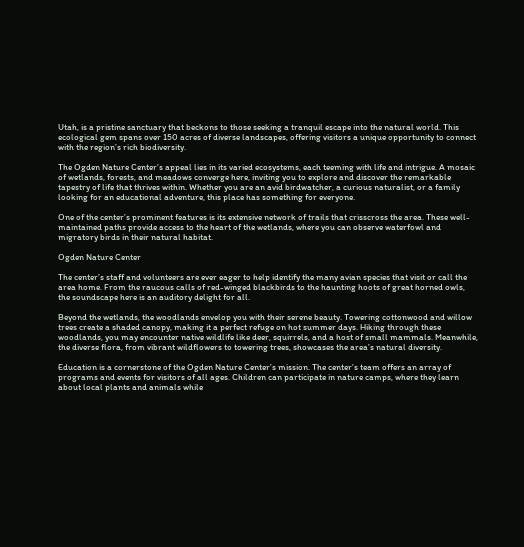Utah, is a pristine sanctuary that beckons to those seeking a tranquil escape into the natural world. This ecological gem spans over 150 acres of diverse landscapes, offering visitors a unique opportunity to connect with the region’s rich biodiversity.

The Ogden Nature Center’s appeal lies in its varied ecosystems, each teeming with life and intrigue. A mosaic of wetlands, forests, and meadows converge here, inviting you to explore and discover the remarkable tapestry of life that thrives within. Whether you are an avid birdwatcher, a curious naturalist, or a family looking for an educational adventure, this place has something for everyone.

One of the center’s prominent features is its extensive network of trails that crisscross the area. These well-maintained paths provide access to the heart of the wetlands, where you can observe waterfowl and migratory birds in their natural habitat.

Ogden Nature Center

The center’s staff and volunteers are ever eager to help identify the many avian species that visit or call the area home. From the raucous calls of red-winged blackbirds to the haunting hoots of great horned owls, the soundscape here is an auditory delight for all.

Beyond the wetlands, the woodlands envelop you with their serene beauty. Towering cottonwood and willow trees create a shaded canopy, making it a perfect refuge on hot summer days. Hiking through these woodlands, you may encounter native wildlife like deer, squirrels, and a host of small mammals. Meanwhile, the diverse flora, from vibrant wildflowers to towering trees, showcases the area’s natural diversity.

Education is a cornerstone of the Ogden Nature Center’s mission. The center’s team offers an array of programs and events for visitors of all ages. Children can participate in nature camps, where they learn about local plants and animals while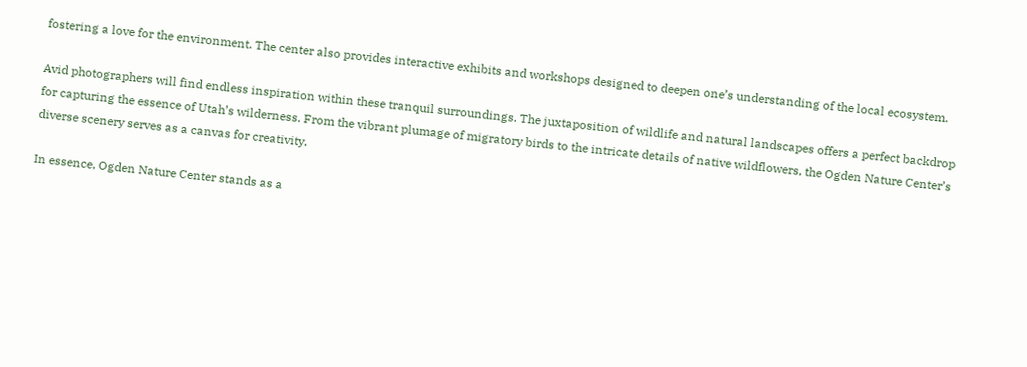fostering a love for the environment. The center also provides interactive exhibits and workshops designed to deepen one’s understanding of the local ecosystem.

Avid photographers will find endless inspiration within these tranquil surroundings. The juxtaposition of wildlife and natural landscapes offers a perfect backdrop for capturing the essence of Utah’s wilderness. From the vibrant plumage of migratory birds to the intricate details of native wildflowers, the Ogden Nature Center’s diverse scenery serves as a canvas for creativity.

In essence, Ogden Nature Center stands as a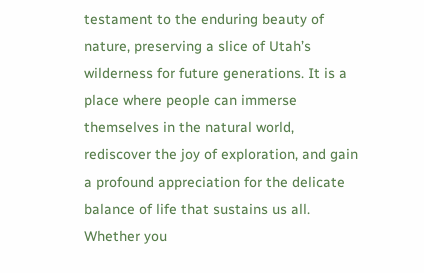testament to the enduring beauty of nature, preserving a slice of Utah’s wilderness for future generations. It is a place where people can immerse themselves in the natural world, rediscover the joy of exploration, and gain a profound appreciation for the delicate balance of life that sustains us all. Whether you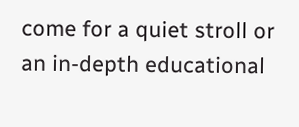come for a quiet stroll or an in-depth educational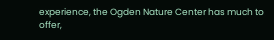experience, the Ogden Nature Center has much to offer,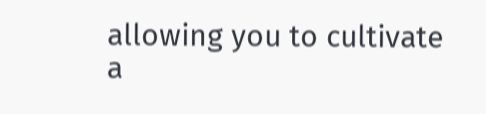allowing you to cultivate a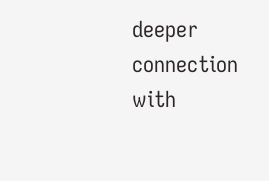deeper connection with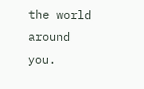the world around you.